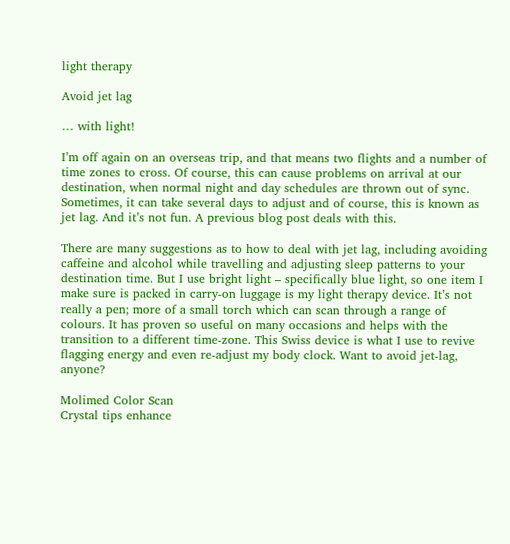light therapy

Avoid jet lag

… with light!

I’m off again on an overseas trip, and that means two flights and a number of time zones to cross. Of course, this can cause problems on arrival at our destination, when normal night and day schedules are thrown out of sync. Sometimes, it can take several days to adjust and of course, this is known as jet lag. And it’s not fun. A previous blog post deals with this.

There are many suggestions as to how to deal with jet lag, including avoiding caffeine and alcohol while travelling and adjusting sleep patterns to your destination time. But I use bright light – specifically blue light, so one item I make sure is packed in carry-on luggage is my light therapy device. It’s not really a pen; more of a small torch which can scan through a range of colours. It has proven so useful on many occasions and helps with the transition to a different time-zone. This Swiss device is what I use to revive flagging energy and even re-adjust my body clock. Want to avoid jet-lag, anyone?

Molimed Color Scan
Crystal tips enhance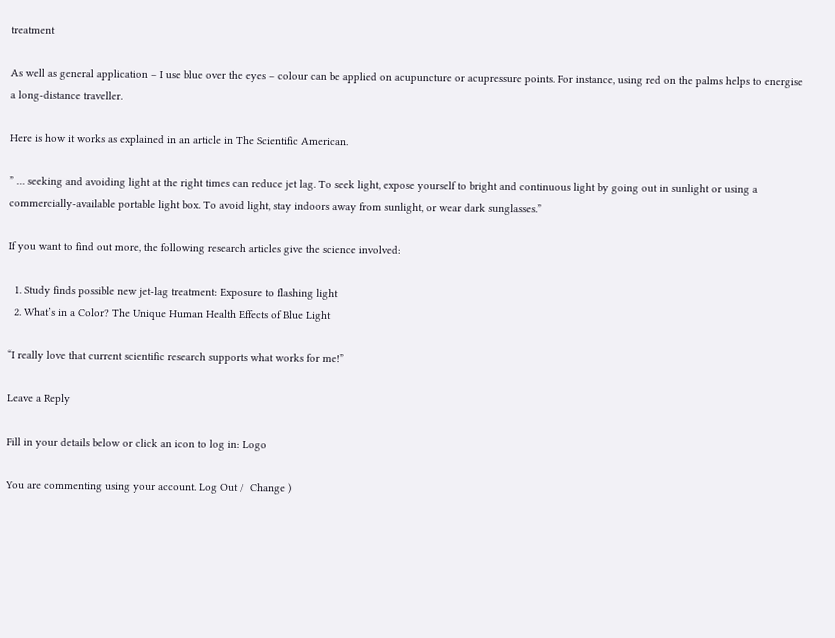treatment

As well as general application – I use blue over the eyes – colour can be applied on acupuncture or acupressure points. For instance, using red on the palms helps to energise a long-distance traveller.

Here is how it works as explained in an article in The Scientific American.

” … seeking and avoiding light at the right times can reduce jet lag. To seek light, expose yourself to bright and continuous light by going out in sunlight or using a commercially-available portable light box. To avoid light, stay indoors away from sunlight, or wear dark sunglasses.”

If you want to find out more, the following research articles give the science involved:

  1. Study finds possible new jet-lag treatment: Exposure to flashing light
  2. What’s in a Color? The Unique Human Health Effects of Blue Light

“I really love that current scientific research supports what works for me!”

Leave a Reply

Fill in your details below or click an icon to log in: Logo

You are commenting using your account. Log Out /  Change )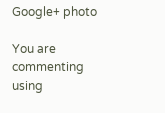Google+ photo

You are commenting using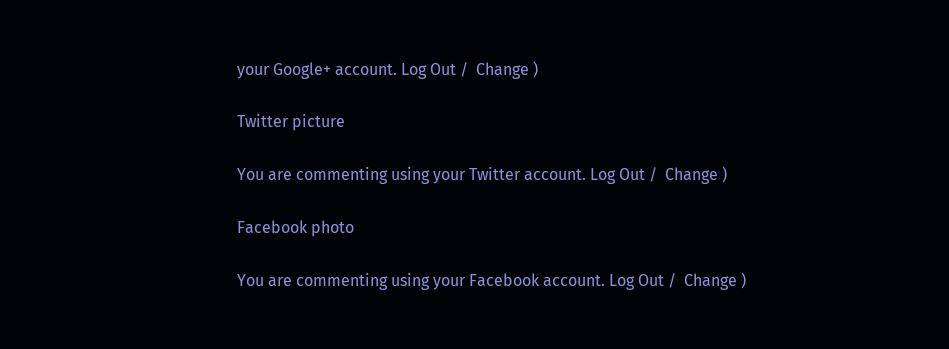your Google+ account. Log Out /  Change )

Twitter picture

You are commenting using your Twitter account. Log Out /  Change )

Facebook photo

You are commenting using your Facebook account. Log Out /  Change )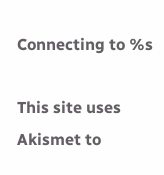Connecting to %s

This site uses Akismet to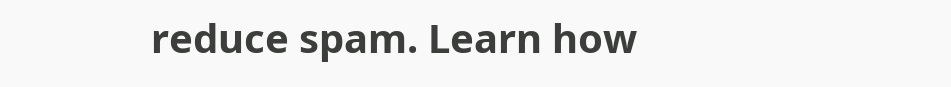reduce spam. Learn how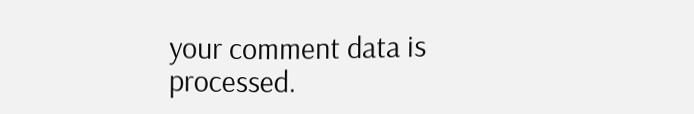your comment data is processed.